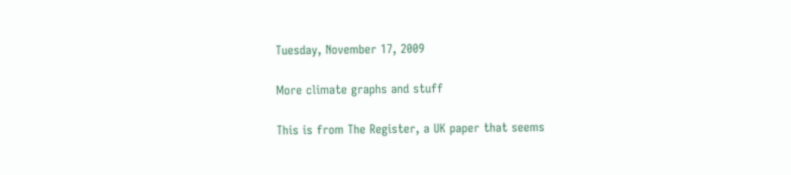Tuesday, November 17, 2009

More climate graphs and stuff

This is from The Register, a UK paper that seems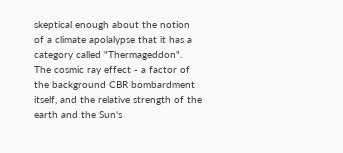skeptical enough about the notion of a climate apolalypse that it has a category called "Thermageddon".
The cosmic ray effect - a factor of the background CBR bombardment itself, and the relative strength of the earth and the Sun's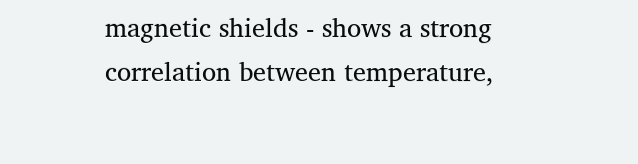magnetic shields - shows a strong correlation between temperature,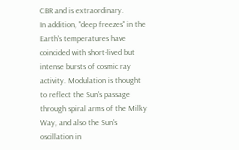CBR and is extraordinary.
In addition, "deep freezes" in the Earth's temperatures have coincided with short-lived but intense bursts of cosmic ray activity. Modulation is thought to reflect the Sun's passage through spiral arms of the Milky Way, and also the Sun's oscillation in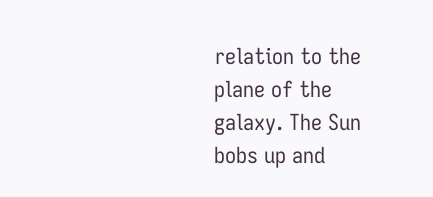relation to the plane of the galaxy. The Sun bobs up and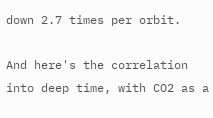down 2.7 times per orbit.

And here's the correlation into deep time, with CO2 as a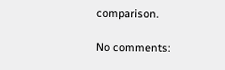comparison.

No comments: